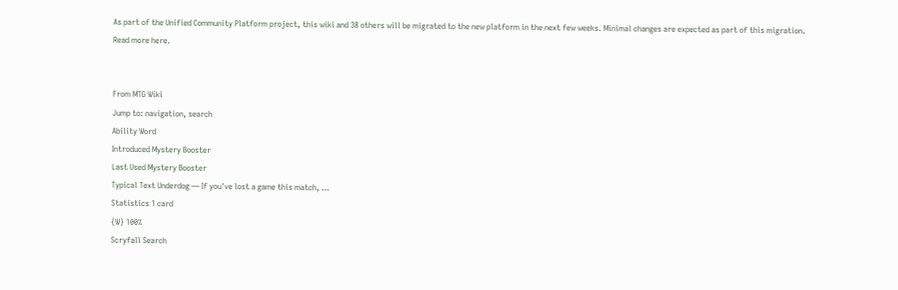As part of the Unified Community Platform project, this wiki and 38 others will be migrated to the new platform in the next few weeks. Minimal changes are expected as part of this migration. Read more here.


From MTG Wiki
Jump to: navigation, search
Ability Word
Introduced Mystery Booster
Last Used Mystery Booster
Typical Text Underdog — If you've lost a game this match, …
Statistics 1 card
{W} 100%
Scryfall Search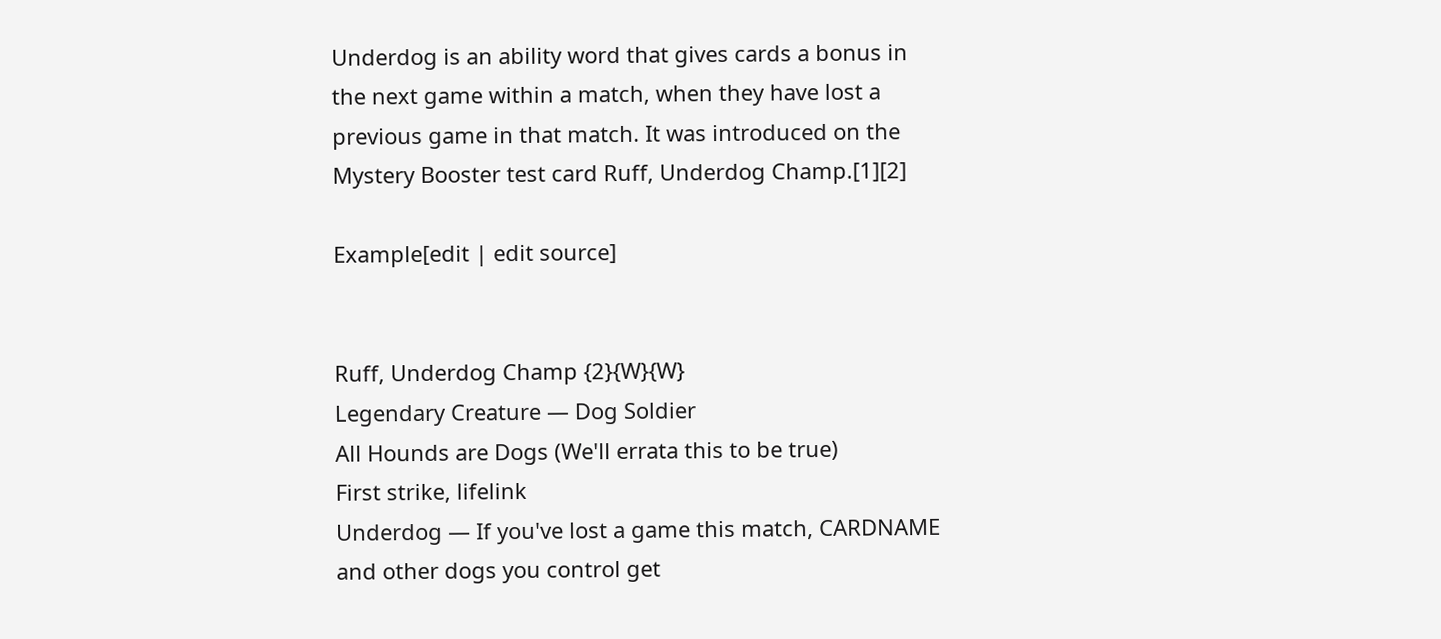Underdog is an ability word that gives cards a bonus in the next game within a match, when they have lost a previous game in that match. It was introduced on the Mystery Booster test card Ruff, Underdog Champ.[1][2]

Example[edit | edit source]


Ruff, Underdog Champ {2}{W}{W}
Legendary Creature — Dog Soldier
All Hounds are Dogs (We'll errata this to be true)
First strike, lifelink
Underdog — If you've lost a game this match, CARDNAME and other dogs you control get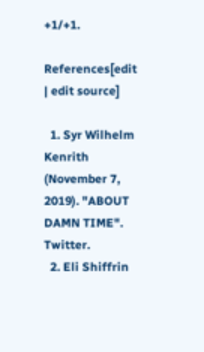+1/+1.

References[edit | edit source]

  1. Syr Wilhelm Kenrith (November 7, 2019). "ABOUT DAMN TIME". Twitter.
  2. Eli Shiffrin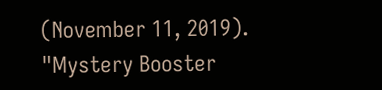(November 11, 2019). "Mystery Booster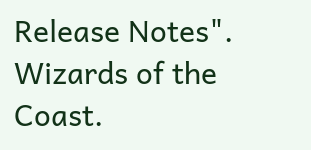Release Notes". Wizards of the Coast.